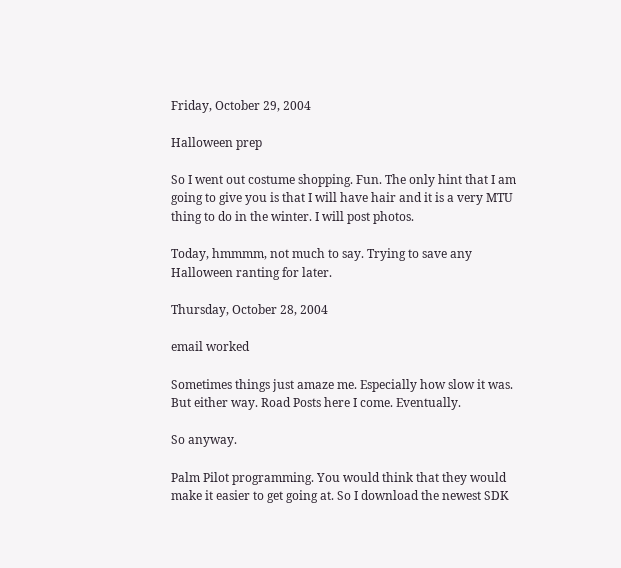Friday, October 29, 2004

Halloween prep

So I went out costume shopping. Fun. The only hint that I am going to give you is that I will have hair and it is a very MTU thing to do in the winter. I will post photos.

Today, hmmmm, not much to say. Trying to save any Halloween ranting for later.

Thursday, October 28, 2004

email worked

Sometimes things just amaze me. Especially how slow it was. But either way. Road Posts here I come. Eventually.

So anyway.

Palm Pilot programming. You would think that they would make it easier to get going at. So I download the newest SDK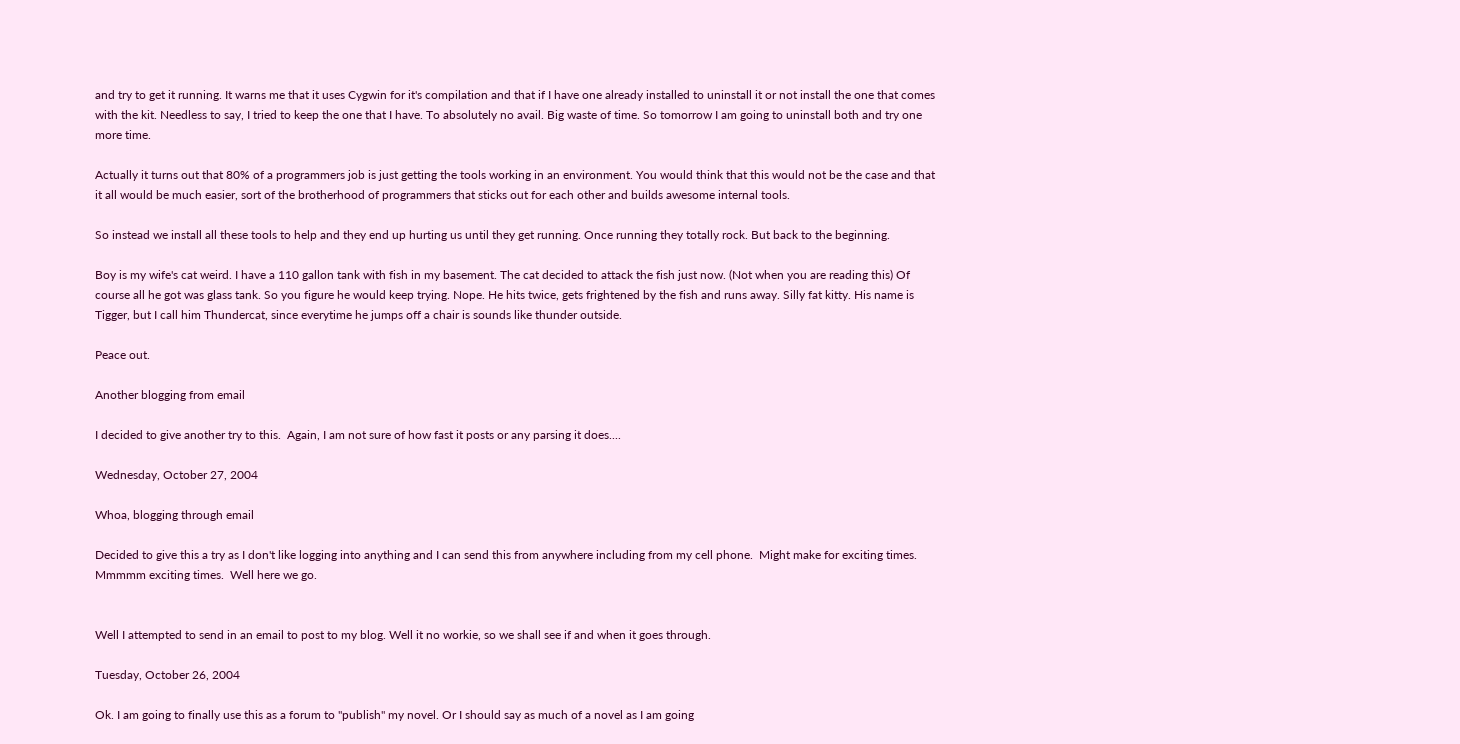and try to get it running. It warns me that it uses Cygwin for it's compilation and that if I have one already installed to uninstall it or not install the one that comes with the kit. Needless to say, I tried to keep the one that I have. To absolutely no avail. Big waste of time. So tomorrow I am going to uninstall both and try one more time.

Actually it turns out that 80% of a programmers job is just getting the tools working in an environment. You would think that this would not be the case and that it all would be much easier, sort of the brotherhood of programmers that sticks out for each other and builds awesome internal tools.

So instead we install all these tools to help and they end up hurting us until they get running. Once running they totally rock. But back to the beginning.

Boy is my wife's cat weird. I have a 110 gallon tank with fish in my basement. The cat decided to attack the fish just now. (Not when you are reading this) Of course all he got was glass tank. So you figure he would keep trying. Nope. He hits twice, gets frightened by the fish and runs away. Silly fat kitty. His name is Tigger, but I call him Thundercat, since everytime he jumps off a chair is sounds like thunder outside.

Peace out.

Another blogging from email

I decided to give another try to this.  Again, I am not sure of how fast it posts or any parsing it does....

Wednesday, October 27, 2004

Whoa, blogging through email

Decided to give this a try as I don't like logging into anything and I can send this from anywhere including from my cell phone.  Might make for exciting times.  Mmmmm exciting times.  Well here we go.


Well I attempted to send in an email to post to my blog. Well it no workie, so we shall see if and when it goes through.

Tuesday, October 26, 2004

Ok. I am going to finally use this as a forum to "publish" my novel. Or I should say as much of a novel as I am going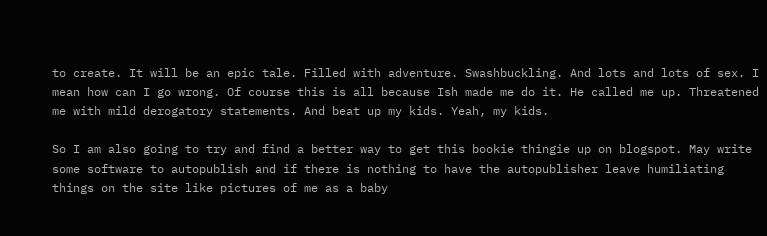to create. It will be an epic tale. Filled with adventure. Swashbuckling. And lots and lots of sex. I mean how can I go wrong. Of course this is all because Ish made me do it. He called me up. Threatened me with mild derogatory statements. And beat up my kids. Yeah, my kids.

So I am also going to try and find a better way to get this bookie thingie up on blogspot. May write some software to autopublish and if there is nothing to have the autopublisher leave humiliating things on the site like pictures of me as a baby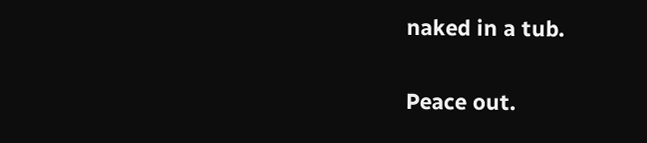naked in a tub.

Peace out.